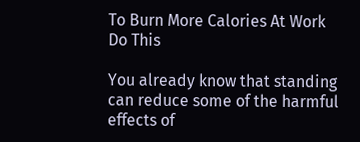To Burn More Calories At Work Do This

You already know that standing can reduce some of the harmful effects of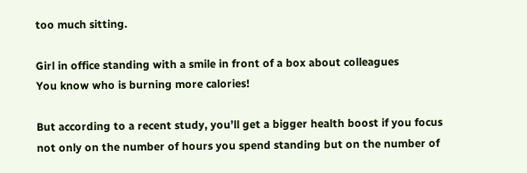too much sitting.

Girl in office standing with a smile in front of a box about colleagues
You know who is burning more calories!

But according to a recent study, you’ll get a bigger health boost if you focus not only on the number of hours you spend standing but on the number of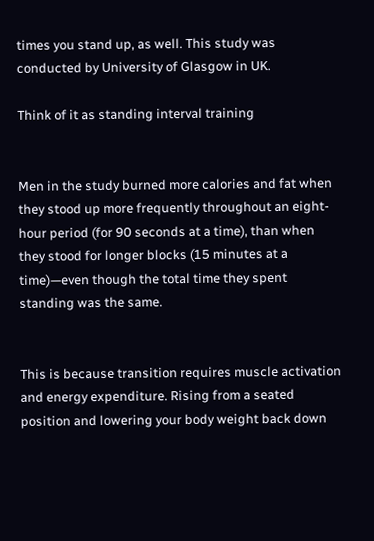times you stand up, as well. This study was conducted by University of Glasgow in UK.

Think of it as standing interval training


Men in the study burned more calories and fat when they stood up more frequently throughout an eight-hour period (for 90 seconds at a time), than when they stood for longer blocks (15 minutes at a time)—even though the total time they spent standing was the same.


This is because transition requires muscle activation and energy expenditure. Rising from a seated position and lowering your body weight back down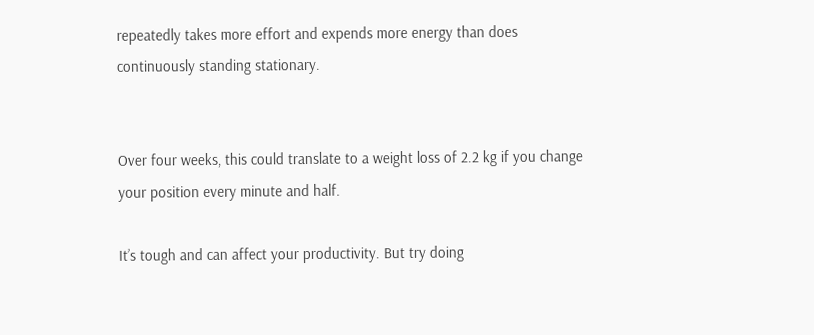repeatedly takes more effort and expends more energy than does continuously standing stationary.


Over four weeks, this could translate to a weight loss of 2.2 kg if you change your position every minute and half.

It’s tough and can affect your productivity. But try doing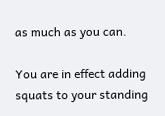as much as you can.

You are in effect adding squats to your standing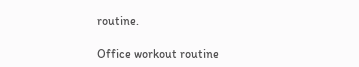routine.

Office workout routine